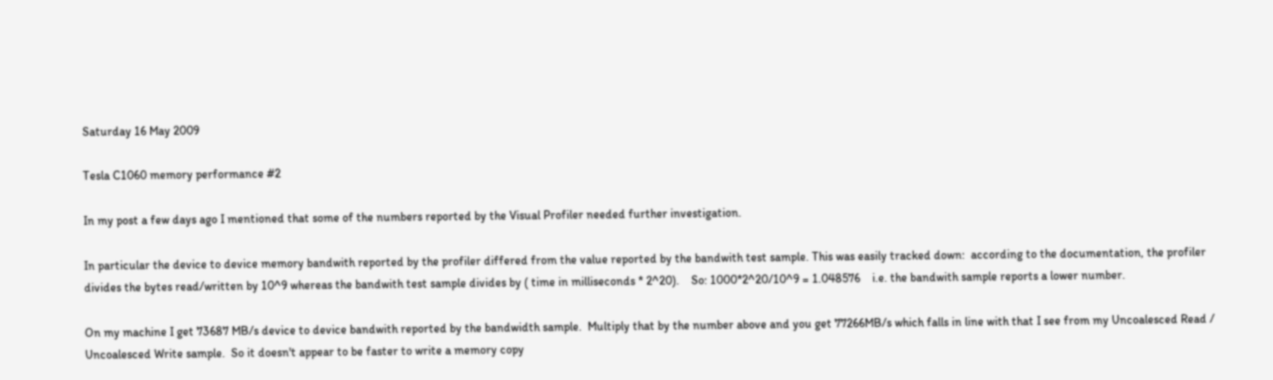Saturday 16 May 2009

Tesla C1060 memory performance #2

In my post a few days ago I mentioned that some of the numbers reported by the Visual Profiler needed further investigation.

In particular the device to device memory bandwith reported by the profiler differed from the value reported by the bandwith test sample. This was easily tracked down:  according to the documentation, the profiler divides the bytes read/written by 10^9 whereas the bandwith test sample divides by ( time in milliseconds * 2^20).    So: 1000*2^20/10^9 = 1.048576    i.e. the bandwith sample reports a lower number.

On my machine I get 73687 MB/s device to device bandwith reported by the bandwidth sample.  Multiply that by the number above and you get 77266MB/s which falls in line with that I see from my Uncoalesced Read / Uncoalesced Write sample.  So it doesn't appear to be faster to write a memory copy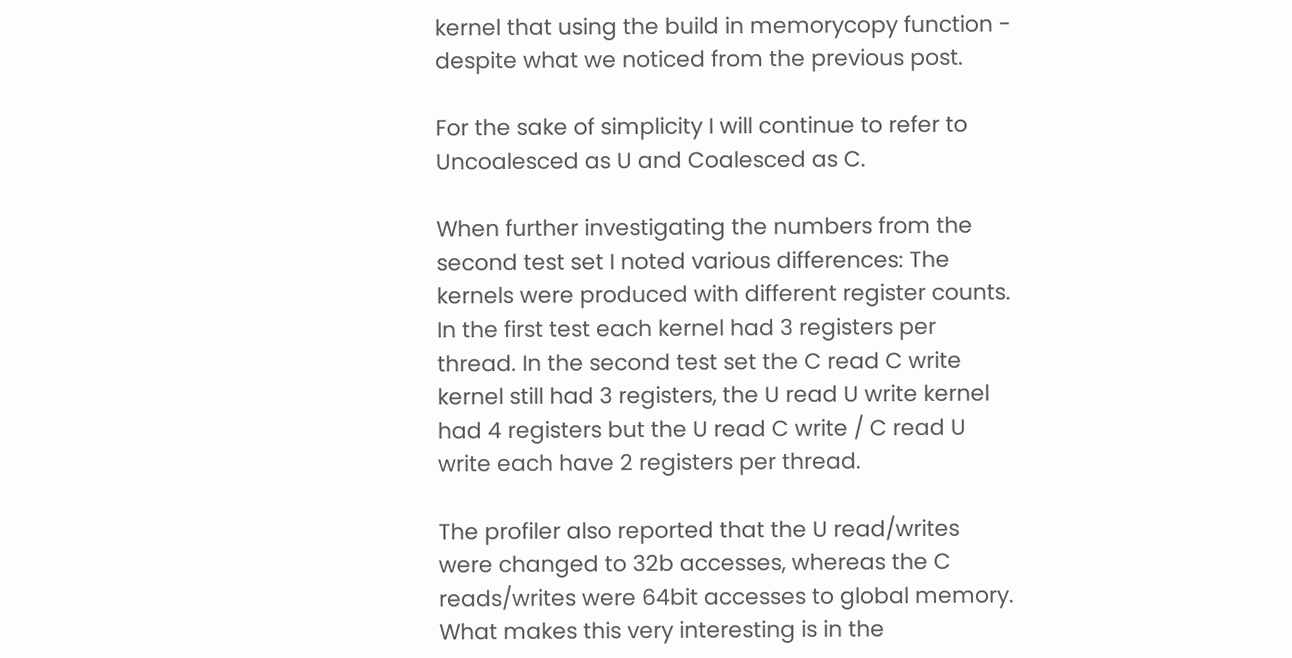kernel that using the build in memorycopy function - despite what we noticed from the previous post.

For the sake of simplicity I will continue to refer to Uncoalesced as U and Coalesced as C.

When further investigating the numbers from the second test set I noted various differences: The kernels were produced with different register counts. In the first test each kernel had 3 registers per thread. In the second test set the C read C write kernel still had 3 registers, the U read U write kernel had 4 registers but the U read C write / C read U write each have 2 registers per thread.

The profiler also reported that the U read/writes were changed to 32b accesses, whereas the C reads/writes were 64bit accesses to global memory.  What makes this very interesting is in the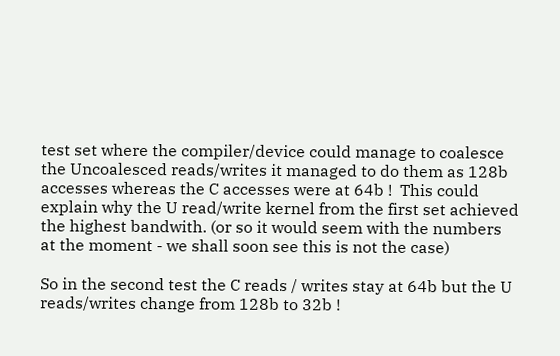test set where the compiler/device could manage to coalesce the Uncoalesced reads/writes it managed to do them as 128b accesses whereas the C accesses were at 64b !  This could explain why the U read/write kernel from the first set achieved the highest bandwith. (or so it would seem with the numbers at the moment - we shall soon see this is not the case)

So in the second test the C reads / writes stay at 64b but the U reads/writes change from 128b to 32b !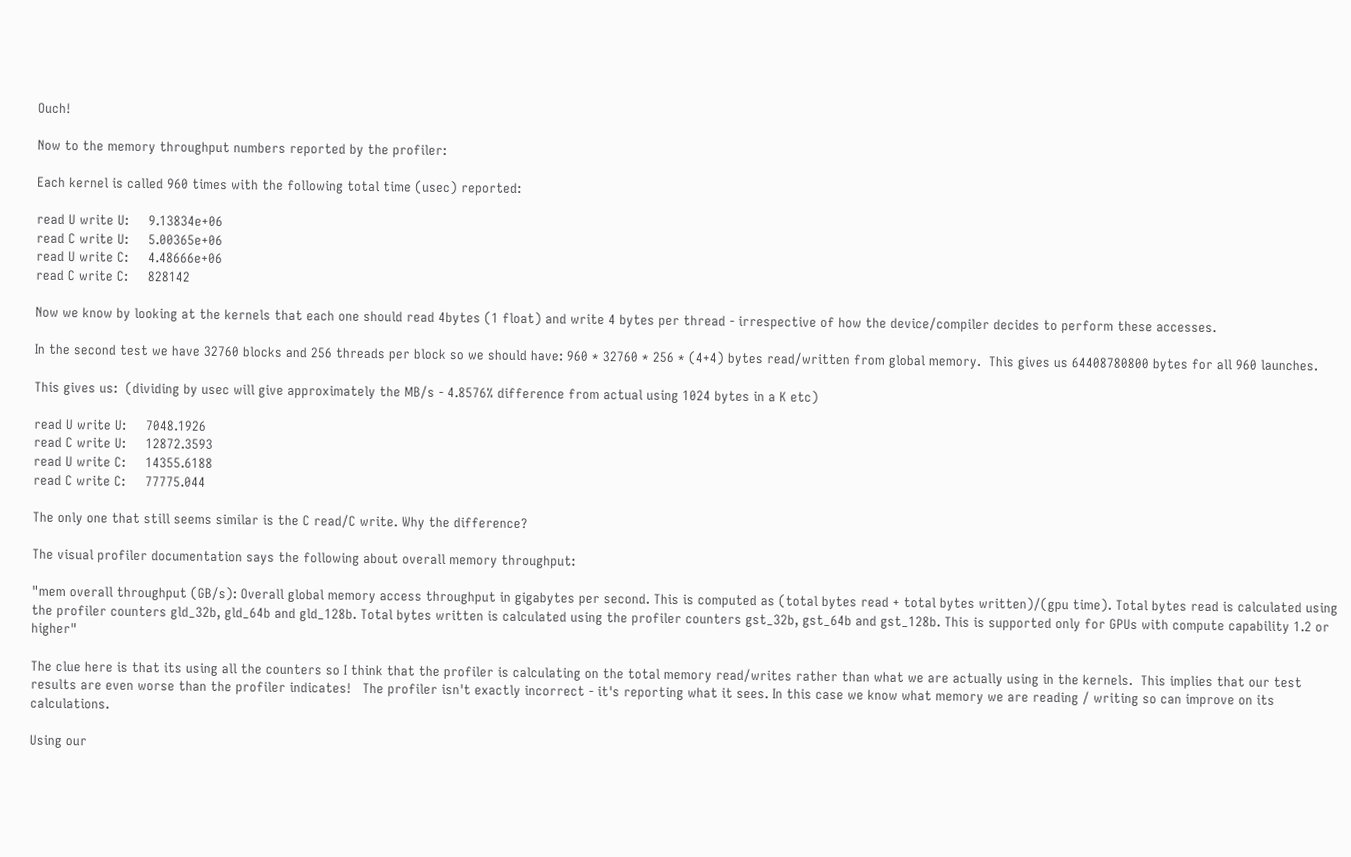Ouch!

Now to the memory throughput numbers reported by the profiler:

Each kernel is called 960 times with the following total time (usec) reported:

read U write U:     9.13834e+06
read C write U:     5.00365e+06
read U write C:     4.48666e+06
read C write C:     828142

Now we know by looking at the kernels that each one should read 4bytes (1 float) and write 4 bytes per thread - irrespective of how the device/compiler decides to perform these accesses.

In the second test we have 32760 blocks and 256 threads per block so we should have: 960 * 32760 * 256 * (4+4) bytes read/written from global memory.  This gives us 64408780800 bytes for all 960 launches.

This gives us:  (dividing by usec will give approximately the MB/s - 4.8576% difference from actual using 1024 bytes in a K etc)

read U write U:     7048.1926
read C write U:     12872.3593
read U write C:     14355.6188
read C write C:     77775.044

The only one that still seems similar is the C read/C write. Why the difference?

The visual profiler documentation says the following about overall memory throughput:

"mem overall throughput (GB/s): Overall global memory access throughput in gigabytes per second. This is computed as (total bytes read + total bytes written)/(gpu time). Total bytes read is calculated using the profiler counters gld_32b, gld_64b and gld_128b. Total bytes written is calculated using the profiler counters gst_32b, gst_64b and gst_128b. This is supported only for GPUs with compute capability 1.2 or higher"

The clue here is that its using all the counters so I think that the profiler is calculating on the total memory read/writes rather than what we are actually using in the kernels.  This implies that our test results are even worse than the profiler indicates!   The profiler isn't exactly incorrect - it's reporting what it sees. In this case we know what memory we are reading / writing so can improve on its calculations.

Using our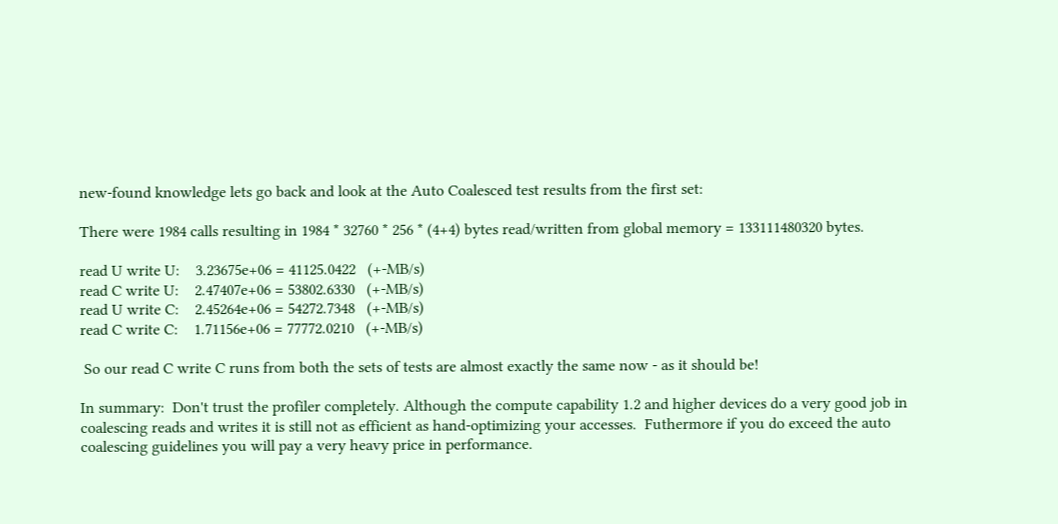new-found knowledge lets go back and look at the Auto Coalesced test results from the first set:

There were 1984 calls resulting in 1984 * 32760 * 256 * (4+4) bytes read/written from global memory = 133111480320 bytes.

read U write U:    3.23675e+06 = 41125.0422   (+-MB/s)
read C write U:    2.47407e+06 = 53802.6330   (+-MB/s)
read U write C:    2.45264e+06 = 54272.7348   (+-MB/s)
read C write C:    1.71156e+06 = 77772.0210   (+-MB/s)

 So our read C write C runs from both the sets of tests are almost exactly the same now - as it should be!

In summary:  Don't trust the profiler completely. Although the compute capability 1.2 and higher devices do a very good job in coalescing reads and writes it is still not as efficient as hand-optimizing your accesses.  Futhermore if you do exceed the auto coalescing guidelines you will pay a very heavy price in performance.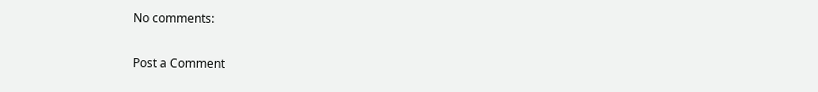No comments:

Post a Comment